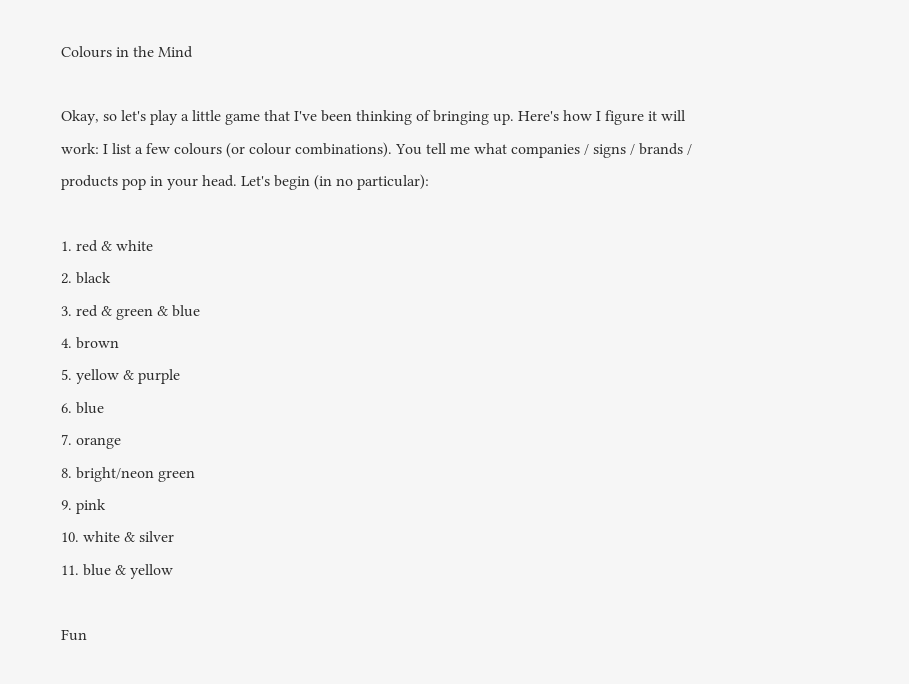Colours in the Mind

Okay, so let's play a little game that I've been thinking of bringing up. Here's how I figure it will work: I list a few colours (or colour combinations). You tell me what companies / signs / brands / products pop in your head. Let's begin (in no particular):

1. red & white
2. black
3. red & green & blue
4. brown
5. yellow & purple
6. blue
7. orange
8. bright/neon green
9. pink
10. white & silver
11. blue & yellow

Fun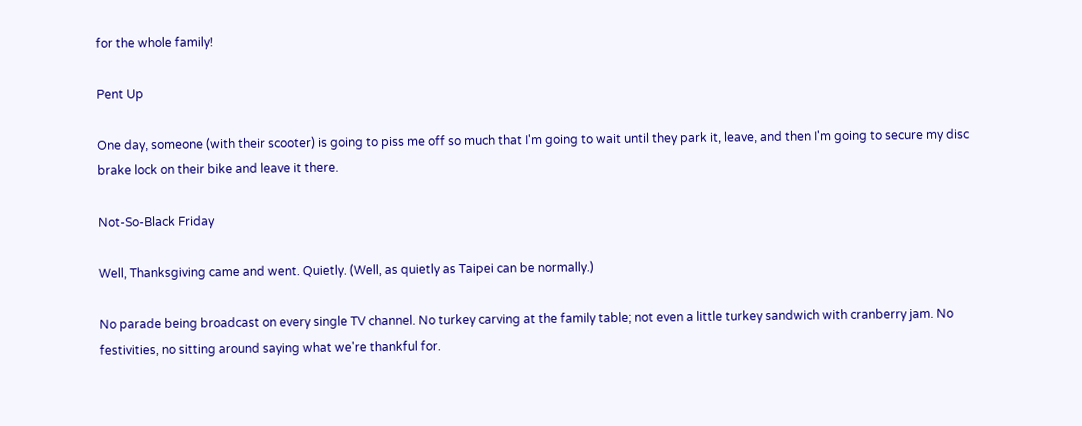for the whole family!

Pent Up

One day, someone (with their scooter) is going to piss me off so much that I'm going to wait until they park it, leave, and then I'm going to secure my disc brake lock on their bike and leave it there.

Not-So-Black Friday

Well, Thanksgiving came and went. Quietly. (Well, as quietly as Taipei can be normally.)

No parade being broadcast on every single TV channel. No turkey carving at the family table; not even a little turkey sandwich with cranberry jam. No festivities, no sitting around saying what we're thankful for.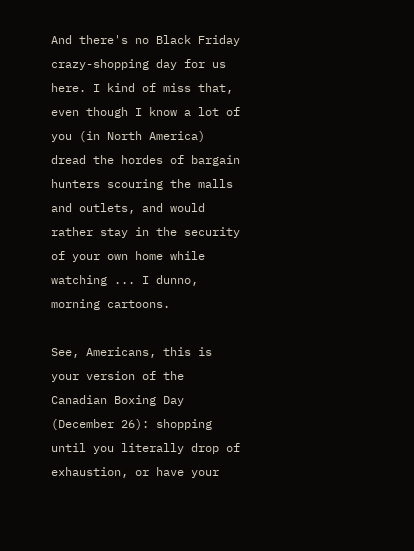And there's no Black Friday crazy-shopping day for us here. I kind of miss that, even though I know a lot of you (in North America) dread the hordes of bargain hunters scouring the malls and outlets, and would rather stay in the security of your own home while watching ... I dunno, morning cartoons.

See, Americans, this is your version of the Canadian Boxing Day (December 26): shopping until you literally drop of exhaustion, or have your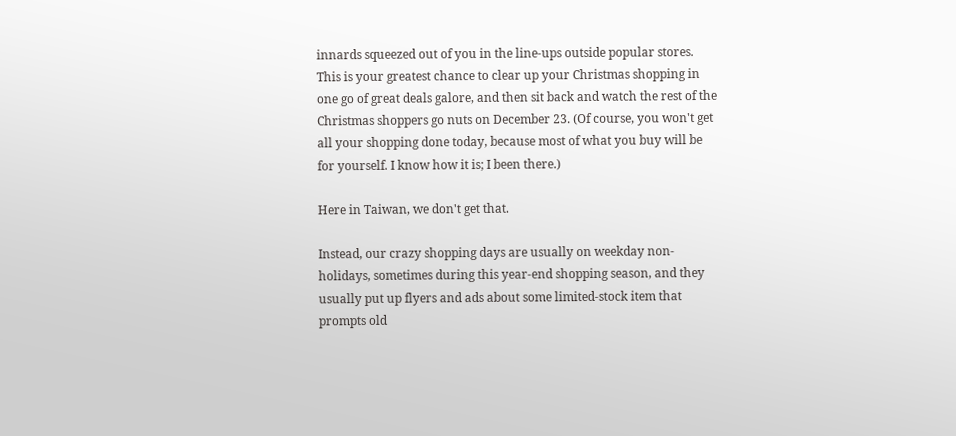innards squeezed out of you in the line-ups outside popular stores. This is your greatest chance to clear up your Christmas shopping in one go of great deals galore, and then sit back and watch the rest of the Christmas shoppers go nuts on December 23. (Of course, you won't get all your shopping done today, because most of what you buy will be for yourself. I know how it is; I been there.)

Here in Taiwan, we don't get that.

Instead, our crazy shopping days are usually on weekday non-holidays, sometimes during this year-end shopping season, and they usually put up flyers and ads about some limited-stock item that prompts old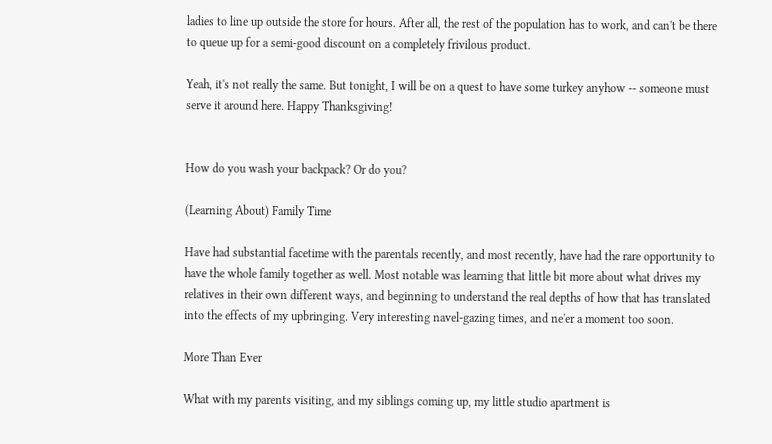ladies to line up outside the store for hours. After all, the rest of the population has to work, and can't be there to queue up for a semi-good discount on a completely frivilous product.

Yeah, it's not really the same. But tonight, I will be on a quest to have some turkey anyhow -- someone must serve it around here. Happy Thanksgiving!


How do you wash your backpack? Or do you?

(Learning About) Family Time

Have had substantial facetime with the parentals recently, and most recently, have had the rare opportunity to have the whole family together as well. Most notable was learning that little bit more about what drives my relatives in their own different ways, and beginning to understand the real depths of how that has translated into the effects of my upbringing. Very interesting navel-gazing times, and ne'er a moment too soon.

More Than Ever

What with my parents visiting, and my siblings coming up, my little studio apartment is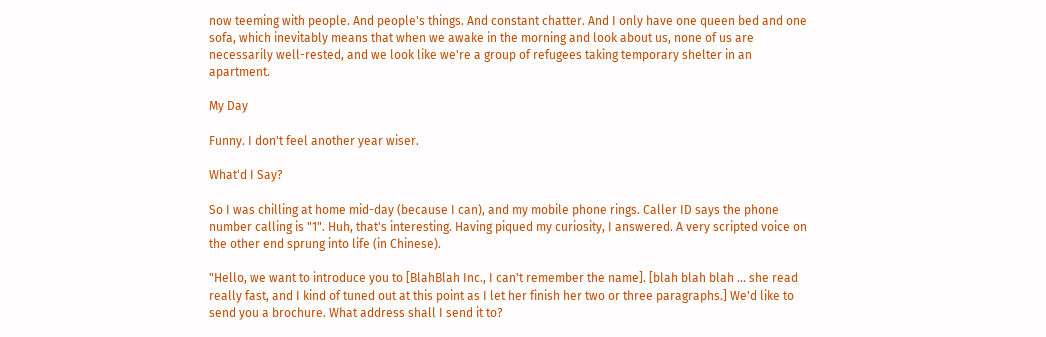now teeming with people. And people's things. And constant chatter. And I only have one queen bed and one sofa, which inevitably means that when we awake in the morning and look about us, none of us are necessarily well-rested, and we look like we're a group of refugees taking temporary shelter in an apartment.

My Day

Funny. I don't feel another year wiser.

What'd I Say?

So I was chilling at home mid-day (because I can), and my mobile phone rings. Caller ID says the phone number calling is "1". Huh, that's interesting. Having piqued my curiosity, I answered. A very scripted voice on the other end sprung into life (in Chinese).

"Hello, we want to introduce you to [BlahBlah Inc., I can't remember the name]. [blah blah blah ... she read really fast, and I kind of tuned out at this point as I let her finish her two or three paragraphs.] We'd like to send you a brochure. What address shall I send it to?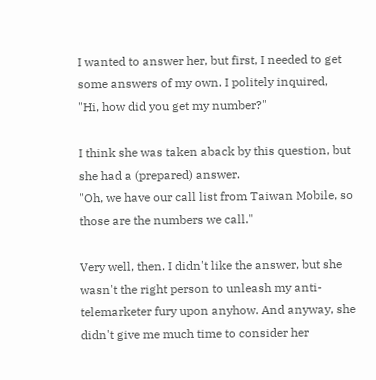I wanted to answer her, but first, I needed to get some answers of my own. I politely inquired,
"Hi, how did you get my number?"

I think she was taken aback by this question, but she had a (prepared) answer.
"Oh, we have our call list from Taiwan Mobile, so those are the numbers we call."

Very well, then. I didn't like the answer, but she wasn't the right person to unleash my anti-telemarketer fury upon anyhow. And anyway, she didn't give me much time to consider her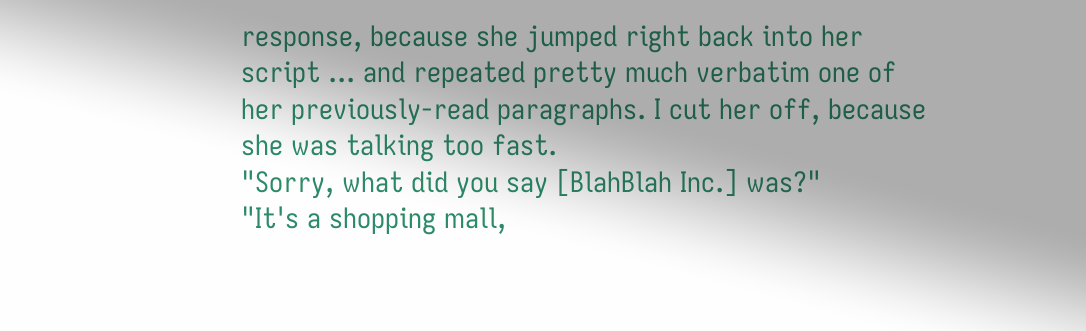response, because she jumped right back into her script ... and repeated pretty much verbatim one of her previously-read paragraphs. I cut her off, because she was talking too fast.
"Sorry, what did you say [BlahBlah Inc.] was?"
"It's a shopping mall,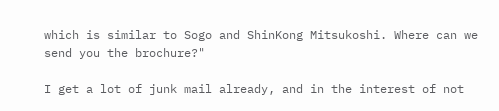which is similar to Sogo and ShinKong Mitsukoshi. Where can we send you the brochure?"

I get a lot of junk mail already, and in the interest of not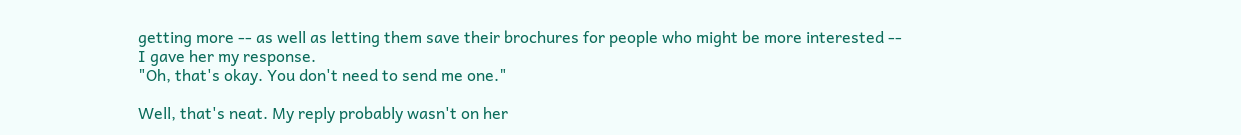getting more -- as well as letting them save their brochures for people who might be more interested -- I gave her my response.
"Oh, that's okay. You don't need to send me one."

Well, that's neat. My reply probably wasn't on her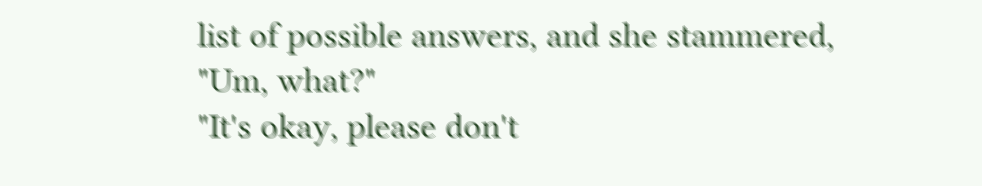list of possible answers, and she stammered,
"Um, what?"
"It's okay, please don't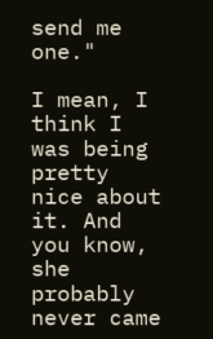send me one."

I mean, I think I was being pretty nice about it. And you know, she probably never came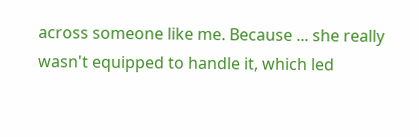across someone like me. Because ... she really wasn't equipped to handle it, which led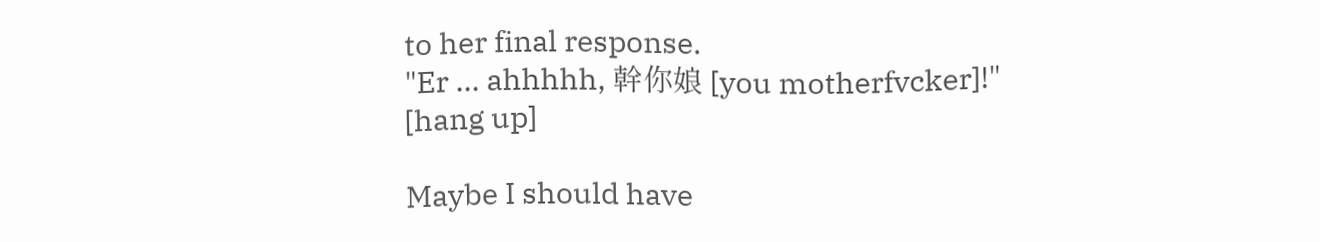to her final response.
"Er ... ahhhhh, 幹你娘 [you motherfvcker]!"
[hang up]

Maybe I should have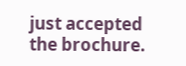just accepted the brochure.